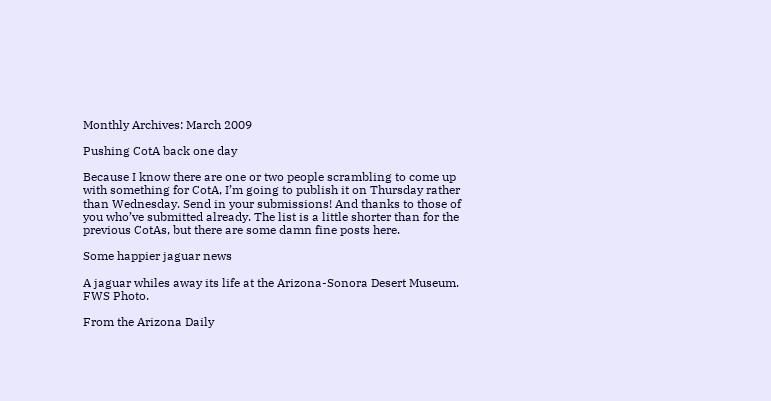Monthly Archives: March 2009

Pushing CotA back one day

Because I know there are one or two people scrambling to come up with something for CotA, I’m going to publish it on Thursday rather than Wednesday. Send in your submissions! And thanks to those of you who’ve submitted already. The list is a little shorter than for the previous CotAs, but there are some damn fine posts here.

Some happier jaguar news

A jaguar whiles away its life at the Arizona-Sonora Desert Museum. FWS Photo.

From the Arizona Daily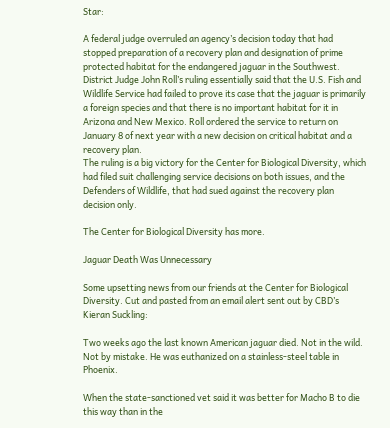Star:

A federal judge overruled an agency’s decision today that had stopped preparation of a recovery plan and designation of prime protected habitat for the endangered jaguar in the Southwest.
District Judge John Roll’s ruling essentially said that the U.S. Fish and Wildlife Service had failed to prove its case that the jaguar is primarily a foreign species and that there is no important habitat for it in Arizona and New Mexico. Roll ordered the service to return on January 8 of next year with a new decision on critical habitat and a recovery plan.
The ruling is a big victory for the Center for Biological Diversity, which had filed suit challenging service decisions on both issues, and the Defenders of Wildlife, that had sued against the recovery plan decision only.

The Center for Biological Diversity has more.

Jaguar Death Was Unnecessary

Some upsetting news from our friends at the Center for Biological Diversity. Cut and pasted from an email alert sent out by CBD’s Kieran Suckling:

Two weeks ago the last known American jaguar died. Not in the wild. Not by mistake. He was euthanized on a stainless-steel table in Phoenix.

When the state-sanctioned vet said it was better for Macho B to die this way than in the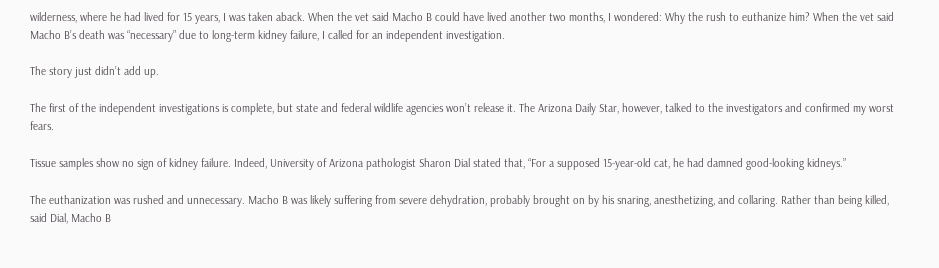wilderness, where he had lived for 15 years, I was taken aback. When the vet said Macho B could have lived another two months, I wondered: Why the rush to euthanize him? When the vet said Macho B’s death was “necessary” due to long-term kidney failure, I called for an independent investigation.

The story just didn’t add up.

The first of the independent investigations is complete, but state and federal wildlife agencies won’t release it. The Arizona Daily Star, however, talked to the investigators and confirmed my worst fears.

Tissue samples show no sign of kidney failure. Indeed, University of Arizona pathologist Sharon Dial stated that, “For a supposed 15-year-old cat, he had damned good-looking kidneys.”

The euthanization was rushed and unnecessary. Macho B was likely suffering from severe dehydration, probably brought on by his snaring, anesthetizing, and collaring. Rather than being killed, said Dial, Macho B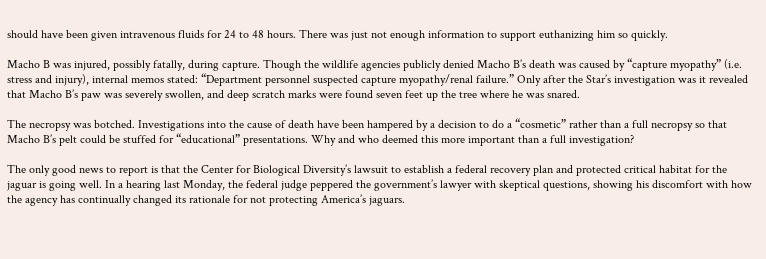should have been given intravenous fluids for 24 to 48 hours. There was just not enough information to support euthanizing him so quickly.

Macho B was injured, possibly fatally, during capture. Though the wildlife agencies publicly denied Macho B’s death was caused by “capture myopathy” (i.e. stress and injury), internal memos stated: “Department personnel suspected capture myopathy/renal failure.” Only after the Star’s investigation was it revealed that Macho B’s paw was severely swollen, and deep scratch marks were found seven feet up the tree where he was snared.

The necropsy was botched. Investigations into the cause of death have been hampered by a decision to do a “cosmetic” rather than a full necropsy so that Macho B’s pelt could be stuffed for “educational” presentations. Why and who deemed this more important than a full investigation?

The only good news to report is that the Center for Biological Diversity’s lawsuit to establish a federal recovery plan and protected critical habitat for the jaguar is going well. In a hearing last Monday, the federal judge peppered the government’s lawyer with skeptical questions, showing his discomfort with how the agency has continually changed its rationale for not protecting America’s jaguars.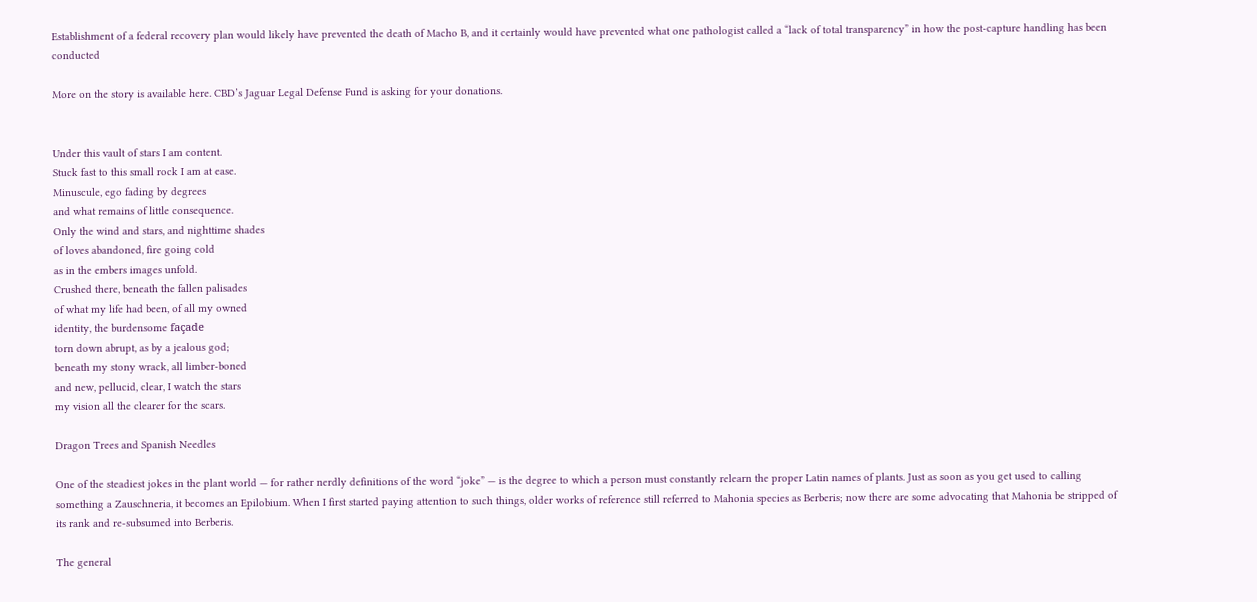Establishment of a federal recovery plan would likely have prevented the death of Macho B, and it certainly would have prevented what one pathologist called a “lack of total transparency” in how the post-capture handling has been conducted

More on the story is available here. CBD’s Jaguar Legal Defense Fund is asking for your donations.


Under this vault of stars I am content.
Stuck fast to this small rock I am at ease.
Minuscule, ego fading by degrees
and what remains of little consequence.
Only the wind and stars, and nighttime shades
of loves abandoned, fire going cold
as in the embers images unfold.
Crushed there, beneath the fallen palisades
of what my life had been, of all my owned
identity, the burdensome façade
torn down abrupt, as by a jealous god;
beneath my stony wrack, all limber-boned
and new, pellucid, clear, I watch the stars
my vision all the clearer for the scars.

Dragon Trees and Spanish Needles

One of the steadiest jokes in the plant world — for rather nerdly definitions of the word “joke” — is the degree to which a person must constantly relearn the proper Latin names of plants. Just as soon as you get used to calling something a Zauschneria, it becomes an Epilobium. When I first started paying attention to such things, older works of reference still referred to Mahonia species as Berberis; now there are some advocating that Mahonia be stripped of its rank and re-subsumed into Berberis.

The general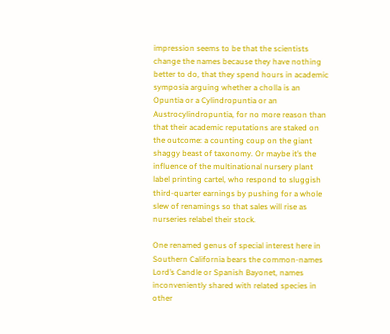impression seems to be that the scientists change the names because they have nothing better to do, that they spend hours in academic symposia arguing whether a cholla is an Opuntia or a Cylindropuntia or an Austrocylindropuntia, for no more reason than that their academic reputations are staked on the outcome: a counting coup on the giant shaggy beast of taxonomy. Or maybe it’s the influence of the multinational nursery plant label printing cartel, who respond to sluggish third-quarter earnings by pushing for a whole slew of renamings so that sales will rise as nurseries relabel their stock.

One renamed genus of special interest here in Southern California bears the common-names Lord’s Candle or Spanish Bayonet, names inconveniently shared with related species in other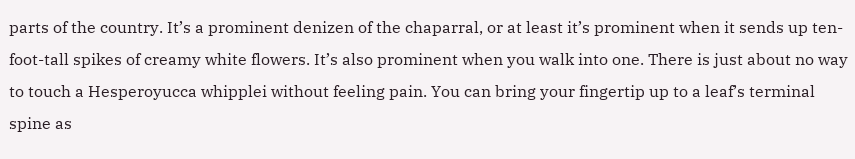parts of the country. It’s a prominent denizen of the chaparral, or at least it’s prominent when it sends up ten-foot-tall spikes of creamy white flowers. It’s also prominent when you walk into one. There is just about no way to touch a Hesperoyucca whipplei without feeling pain. You can bring your fingertip up to a leaf’s terminal spine as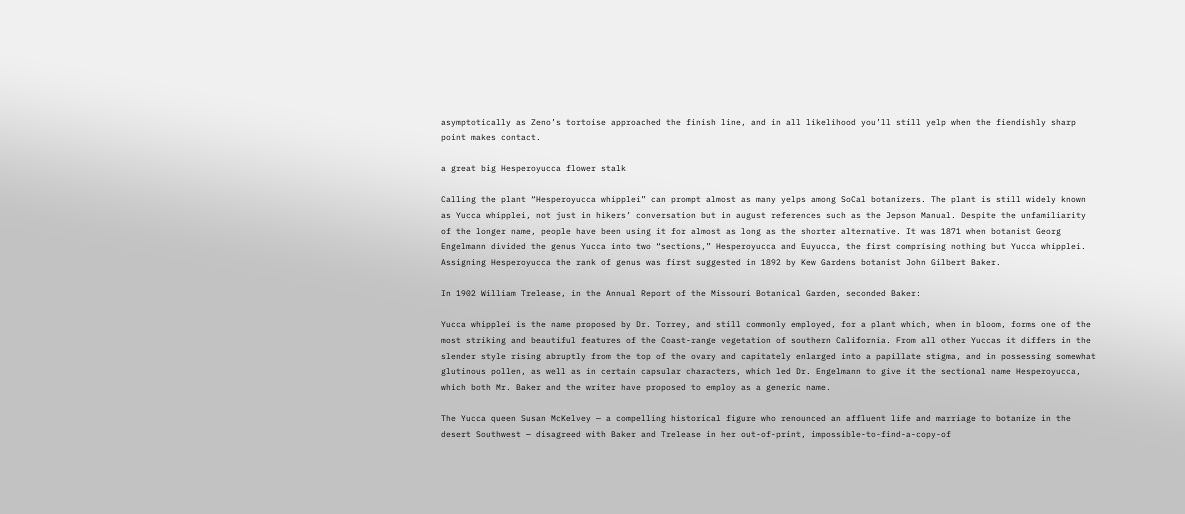asymptotically as Zeno’s tortoise approached the finish line, and in all likelihood you’ll still yelp when the fiendishly sharp point makes contact.

a great big Hesperoyucca flower stalk

Calling the plant “Hesperoyucca whipplei” can prompt almost as many yelps among SoCal botanizers. The plant is still widely known as Yucca whipplei, not just in hikers’ conversation but in august references such as the Jepson Manual. Despite the unfamiliarity of the longer name, people have been using it for almost as long as the shorter alternative. It was 1871 when botanist Georg Engelmann divided the genus Yucca into two “sections,” Hesperoyucca and Euyucca, the first comprising nothing but Yucca whipplei. Assigning Hesperoyucca the rank of genus was first suggested in 1892 by Kew Gardens botanist John Gilbert Baker.

In 1902 William Trelease, in the Annual Report of the Missouri Botanical Garden, seconded Baker:

Yucca whipplei is the name proposed by Dr. Torrey, and still commonly employed, for a plant which, when in bloom, forms one of the most striking and beautiful features of the Coast-range vegetation of southern California. From all other Yuccas it differs in the slender style rising abruptly from the top of the ovary and capitately enlarged into a papillate stigma, and in possessing somewhat glutinous pollen, as well as in certain capsular characters, which led Dr. Engelmann to give it the sectional name Hesperoyucca, which both Mr. Baker and the writer have proposed to employ as a generic name.

The Yucca queen Susan McKelvey — a compelling historical figure who renounced an affluent life and marriage to botanize in the desert Southwest — disagreed with Baker and Trelease in her out-of-print, impossible-to-find-a-copy-of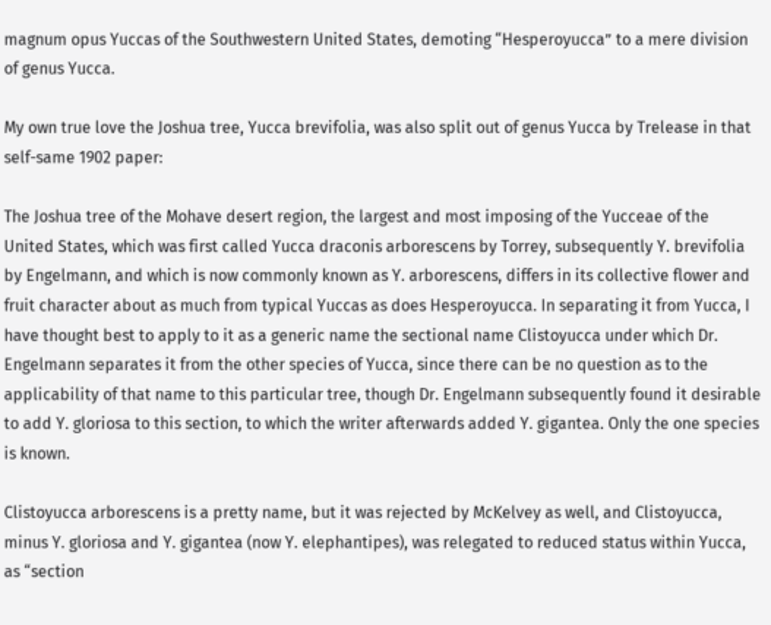magnum opus Yuccas of the Southwestern United States, demoting “Hesperoyucca” to a mere division of genus Yucca.

My own true love the Joshua tree, Yucca brevifolia, was also split out of genus Yucca by Trelease in that self-same 1902 paper:

The Joshua tree of the Mohave desert region, the largest and most imposing of the Yucceae of the United States, which was first called Yucca draconis arborescens by Torrey, subsequently Y. brevifolia by Engelmann, and which is now commonly known as Y. arborescens, differs in its collective flower and fruit character about as much from typical Yuccas as does Hesperoyucca. In separating it from Yucca, I have thought best to apply to it as a generic name the sectional name Clistoyucca under which Dr. Engelmann separates it from the other species of Yucca, since there can be no question as to the applicability of that name to this particular tree, though Dr. Engelmann subsequently found it desirable to add Y. gloriosa to this section, to which the writer afterwards added Y. gigantea. Only the one species is known.

Clistoyucca arborescens is a pretty name, but it was rejected by McKelvey as well, and Clistoyucca, minus Y. gloriosa and Y. gigantea (now Y. elephantipes), was relegated to reduced status within Yucca, as “section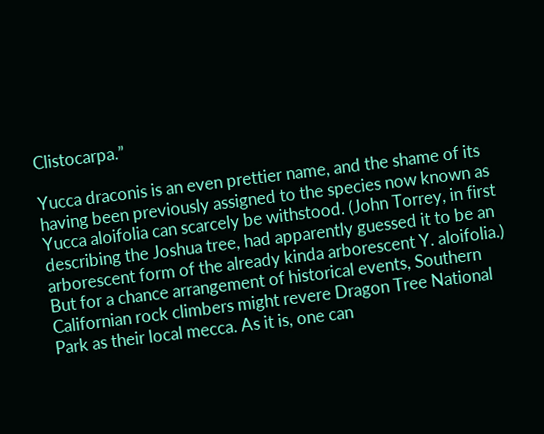Clistocarpa.”

Yucca draconis is an even prettier name, and the shame of its having been previously assigned to the species now known as Yucca aloifolia can scarcely be withstood. (John Torrey, in first describing the Joshua tree, had apparently guessed it to be an arborescent form of the already kinda arborescent Y. aloifolia.) But for a chance arrangement of historical events, Southern Californian rock climbers might revere Dragon Tree National Park as their local mecca. As it is, one can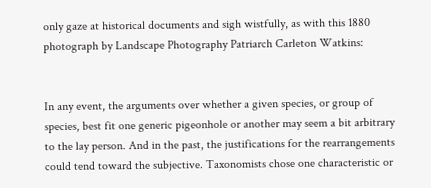only gaze at historical documents and sigh wistfully, as with this 1880 photograph by Landscape Photography Patriarch Carleton Watkins:


In any event, the arguments over whether a given species, or group of species, best fit one generic pigeonhole or another may seem a bit arbitrary to the lay person. And in the past, the justifications for the rearrangements could tend toward the subjective. Taxonomists chose one characteristic or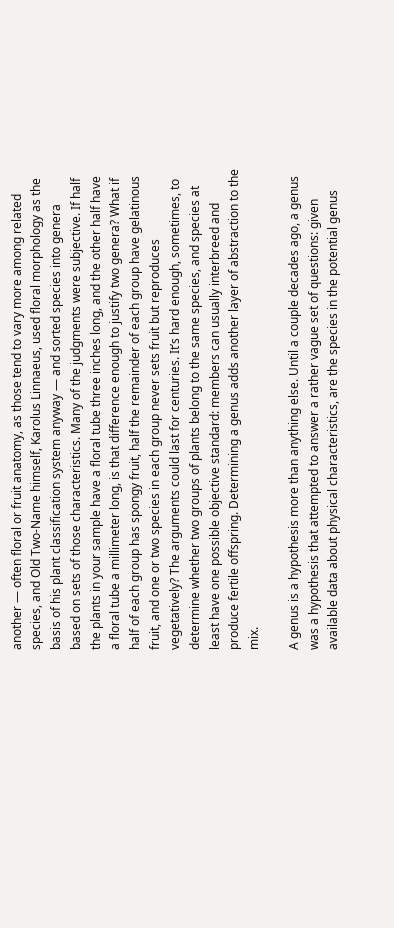another — often floral or fruit anatomy, as those tend to vary more among related species, and Old Two-Name himself, Karolus Linnaeus, used floral morphology as the basis of his plant classification system anyway — and sorted species into genera based on sets of those characteristics. Many of the judgments were subjective. If half the plants in your sample have a floral tube three inches long, and the other half have a floral tube a millimeter long, is that difference enough to justify two genera? What if half of each group has spongy fruit, half the remainder of each group have gelatinous fruit, and one or two species in each group never sets fruit but reproduces vegetatively? The arguments could last for centuries. It’s hard enough, sometimes, to determine whether two groups of plants belong to the same species, and species at least have one possible objective standard: members can usually interbreed and produce fertile offspring. Determining a genus adds another layer of abstraction to the mix.

A genus is a hypothesis more than anything else. Until a couple decades ago, a genus was a hypothesis that attempted to answer a rather vague set of questions: given available data about physical characteristics, are the species in the potential genus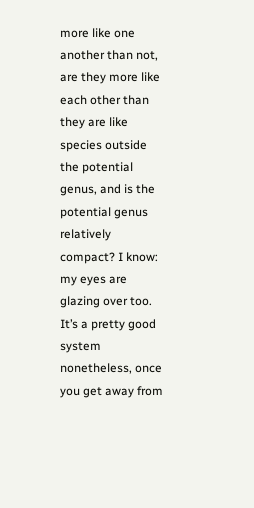more like one another than not, are they more like each other than they are like species outside the potential genus, and is the potential genus relatively compact? I know: my eyes are glazing over too. It’s a pretty good system nonetheless, once you get away from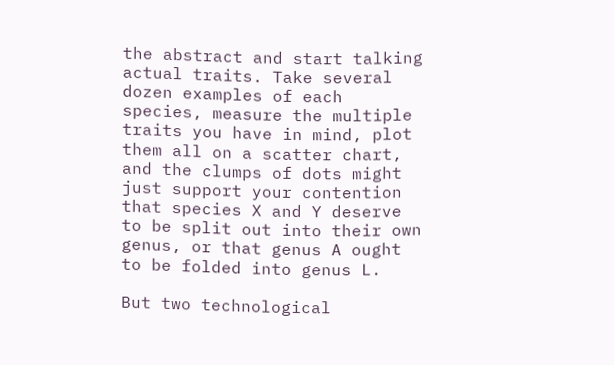the abstract and start talking actual traits. Take several dozen examples of each species, measure the multiple traits you have in mind, plot them all on a scatter chart, and the clumps of dots might just support your contention that species X and Y deserve to be split out into their own genus, or that genus A ought to be folded into genus L.

But two technological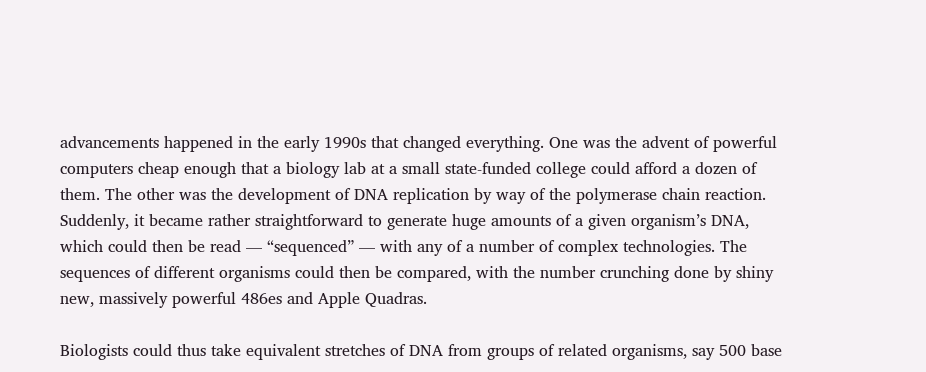advancements happened in the early 1990s that changed everything. One was the advent of powerful computers cheap enough that a biology lab at a small state-funded college could afford a dozen of them. The other was the development of DNA replication by way of the polymerase chain reaction. Suddenly, it became rather straightforward to generate huge amounts of a given organism’s DNA, which could then be read — “sequenced” — with any of a number of complex technologies. The sequences of different organisms could then be compared, with the number crunching done by shiny new, massively powerful 486es and Apple Quadras.

Biologists could thus take equivalent stretches of DNA from groups of related organisms, say 500 base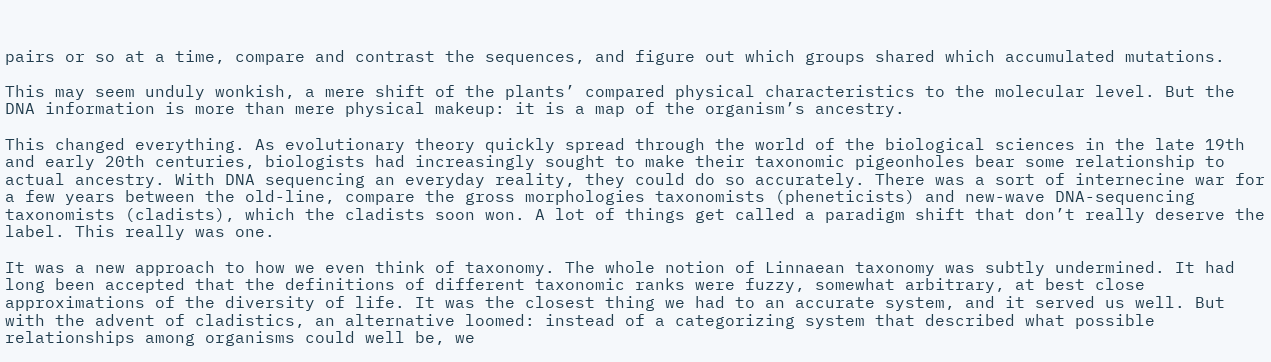pairs or so at a time, compare and contrast the sequences, and figure out which groups shared which accumulated mutations.

This may seem unduly wonkish, a mere shift of the plants’ compared physical characteristics to the molecular level. But the DNA information is more than mere physical makeup: it is a map of the organism’s ancestry.

This changed everything. As evolutionary theory quickly spread through the world of the biological sciences in the late 19th and early 20th centuries, biologists had increasingly sought to make their taxonomic pigeonholes bear some relationship to actual ancestry. With DNA sequencing an everyday reality, they could do so accurately. There was a sort of internecine war for a few years between the old-line, compare the gross morphologies taxonomists (pheneticists) and new-wave DNA-sequencing taxonomists (cladists), which the cladists soon won. A lot of things get called a paradigm shift that don’t really deserve the label. This really was one.

It was a new approach to how we even think of taxonomy. The whole notion of Linnaean taxonomy was subtly undermined. It had long been accepted that the definitions of different taxonomic ranks were fuzzy, somewhat arbitrary, at best close approximations of the diversity of life. It was the closest thing we had to an accurate system, and it served us well. But with the advent of cladistics, an alternative loomed: instead of a categorizing system that described what possible relationships among organisms could well be, we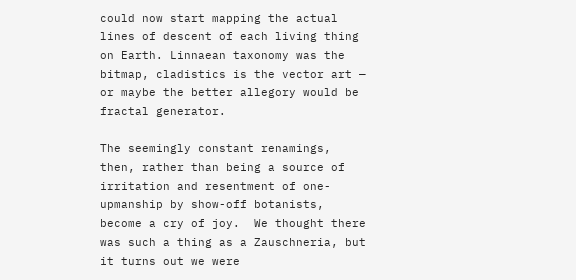could now start mapping the actual lines of descent of each living thing on Earth. Linnaean taxonomy was the bitmap, cladistics is the vector art — or maybe the better allegory would be fractal generator.

The seemingly constant renamings, then, rather than being a source of irritation and resentment of one-upmanship by show-off botanists, become a cry of joy.  We thought there was such a thing as a Zauschneria, but it turns out we were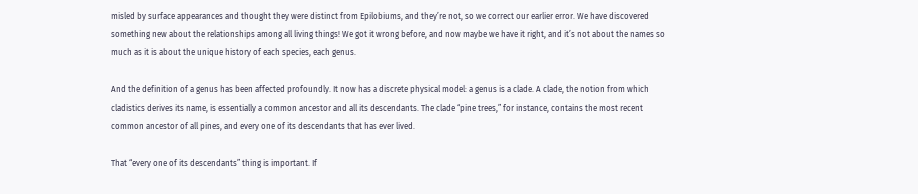misled by surface appearances and thought they were distinct from Epilobiums, and they’re not, so we correct our earlier error. We have discovered something new about the relationships among all living things! We got it wrong before, and now maybe we have it right, and it’s not about the names so much as it is about the unique history of each species, each genus.

And the definition of a genus has been affected profoundly. It now has a discrete physical model: a genus is a clade. A clade, the notion from which cladistics derives its name, is essentially a common ancestor and all its descendants. The clade “pine trees,” for instance, contains the most recent common ancestor of all pines, and every one of its descendants that has ever lived.

That “every one of its descendants” thing is important. If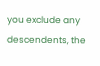you exclude any descendents, the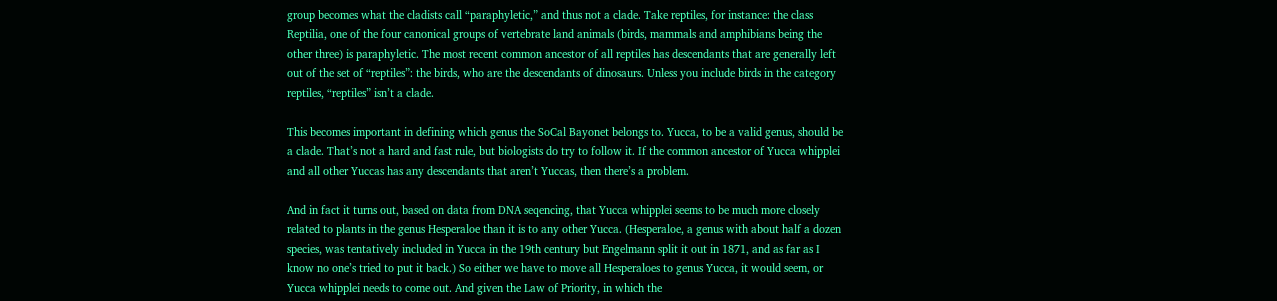group becomes what the cladists call “paraphyletic,” and thus not a clade. Take reptiles, for instance: the class Reptilia, one of the four canonical groups of vertebrate land animals (birds, mammals and amphibians being the other three) is paraphyletic. The most recent common ancestor of all reptiles has descendants that are generally left out of the set of “reptiles”: the birds, who are the descendants of dinosaurs. Unless you include birds in the category reptiles, “reptiles” isn’t a clade.

This becomes important in defining which genus the SoCal Bayonet belongs to. Yucca, to be a valid genus, should be a clade. That’s not a hard and fast rule, but biologists do try to follow it. If the common ancestor of Yucca whipplei and all other Yuccas has any descendants that aren’t Yuccas, then there’s a problem.

And in fact it turns out, based on data from DNA seqencing, that Yucca whipplei seems to be much more closely related to plants in the genus Hesperaloe than it is to any other Yucca. (Hesperaloe, a genus with about half a dozen species, was tentatively included in Yucca in the 19th century but Engelmann split it out in 1871, and as far as I know no one’s tried to put it back.) So either we have to move all Hesperaloes to genus Yucca, it would seem, or Yucca whipplei needs to come out. And given the Law of Priority, in which the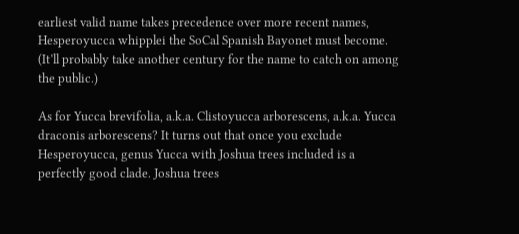earliest valid name takes precedence over more recent names, Hesperoyucca whipplei the SoCal Spanish Bayonet must become. (It’ll probably take another century for the name to catch on among the public.)

As for Yucca brevifolia, a.k.a. Clistoyucca arborescens, a.k.a. Yucca draconis arborescens? It turns out that once you exclude Hesperoyucca, genus Yucca with Joshua trees included is a perfectly good clade. Joshua trees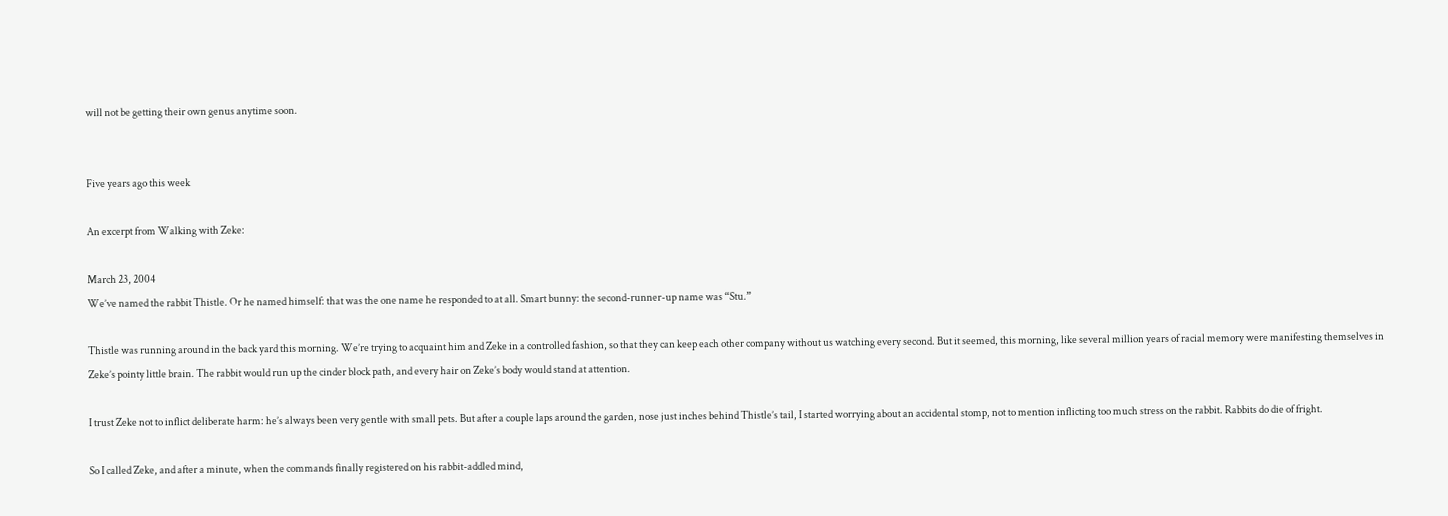will not be getting their own genus anytime soon.


Five years ago this week

An excerpt from Walking with Zeke:

March 23, 2004
We’ve named the rabbit Thistle. Or he named himself: that was the one name he responded to at all. Smart bunny: the second-runner-up name was “Stu.”

Thistle was running around in the back yard this morning. We’re trying to acquaint him and Zeke in a controlled fashion, so that they can keep each other company without us watching every second. But it seemed, this morning, like several million years of racial memory were manifesting themselves in Zeke’s pointy little brain. The rabbit would run up the cinder block path, and every hair on Zeke’s body would stand at attention.

I trust Zeke not to inflict deliberate harm: he’s always been very gentle with small pets. But after a couple laps around the garden, nose just inches behind Thistle’s tail, I started worrying about an accidental stomp, not to mention inflicting too much stress on the rabbit. Rabbits do die of fright.

So I called Zeke, and after a minute, when the commands finally registered on his rabbit-addled mind,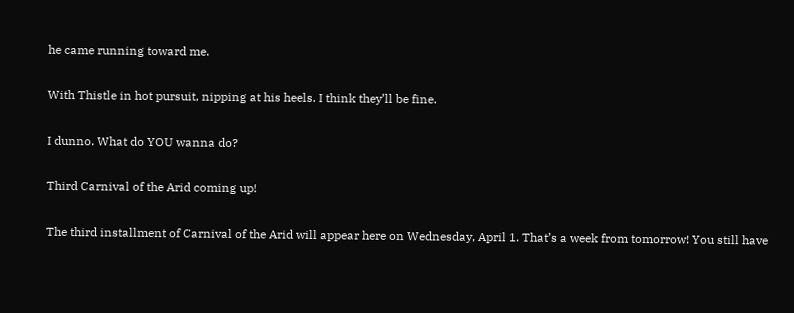he came running toward me.

With Thistle in hot pursuit, nipping at his heels. I think they’ll be fine.

I dunno. What do YOU wanna do?

Third Carnival of the Arid coming up!

The third installment of Carnival of the Arid will appear here on Wednesday, April 1. That’s a week from tomorrow! You still have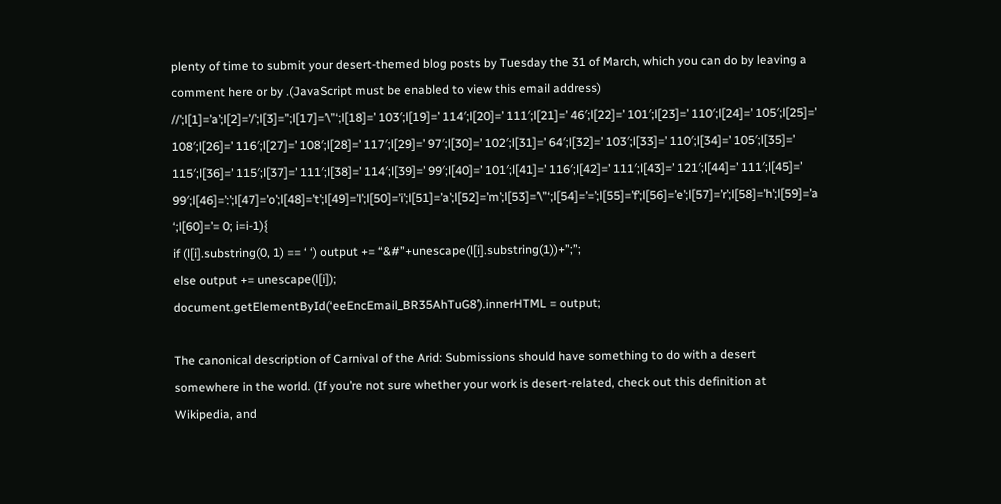plenty of time to submit your desert-themed blog posts by Tuesday the 31 of March, which you can do by leaving a comment here or by .(JavaScript must be enabled to view this email address)
//’;l[1]=’a’;l[2]=’/’;l[3]=”;l[17]=’\”‘;l[18]=’ 103′;l[19]=’ 114′;l[20]=’ 111′;l[21]=’ 46′;l[22]=’ 101′;l[23]=’ 110′;l[24]=’ 105′;l[25]=’ 108′;l[26]=’ 116′;l[27]=’ 108′;l[28]=’ 117′;l[29]=’ 97′;l[30]=’ 102′;l[31]=’ 64′;l[32]=’ 103′;l[33]=’ 110′;l[34]=’ 105′;l[35]=’ 115′;l[36]=’ 115′;l[37]=’ 111′;l[38]=’ 114′;l[39]=’ 99′;l[40]=’ 101′;l[41]=’ 116′;l[42]=’ 111′;l[43]=’ 121′;l[44]=’ 111′;l[45]=’ 99′;l[46]=’:’;l[47]=’o’;l[48]=’t’;l[49]=’l’;l[50]=’i’;l[51]=’a’;l[52]=’m’;l[53]=’\”‘;l[54]=’=’;l[55]=’f’;l[56]=’e’;l[57]=’r’;l[58]=’h’;l[59]=’a ‘;l[60]=’= 0; i=i-1){
if (l[i].substring(0, 1) == ‘ ‘) output += “&#”+unescape(l[i].substring(1))+”;”;
else output += unescape(l[i]);
document.getElementById(‘eeEncEmail_BR35AhTuG8’).innerHTML = output;

The canonical description of Carnival of the Arid: Submissions should have something to do with a desert somewhere in the world. (If you’re not sure whether your work is desert-related, check out this definition at Wikipedia, and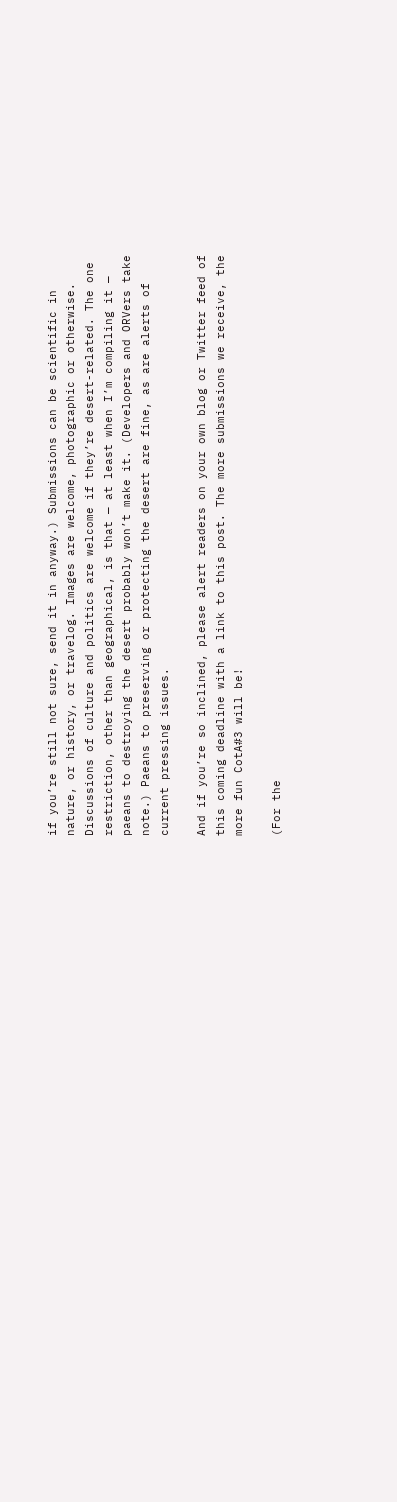if you’re still not sure, send it in anyway.) Submissions can be scientific in nature, or history, or travelog. Images are welcome, photographic or otherwise. Discussions of culture and politics are welcome if they’re desert-related. The one restriction, other than geographical, is that — at least when I’m compiling it — paeans to destroying the desert probably won’t make it. (Developers and ORVers take note.) Paeans to preserving or protecting the desert are fine, as are alerts of current pressing issues.

And if you’re so inclined, please alert readers on your own blog or Twitter feed of this coming deadline with a link to this post. The more submissions we receive, the more fun CotA#3 will be!

(For the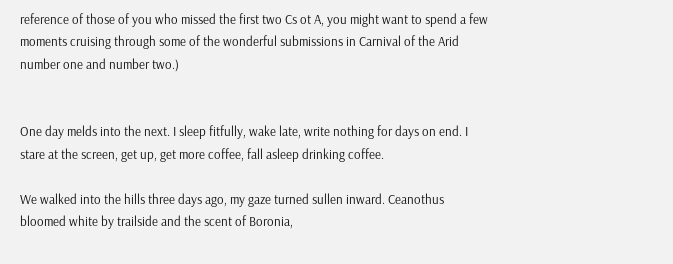reference of those of you who missed the first two Cs ot A, you might want to spend a few moments cruising through some of the wonderful submissions in Carnival of the Arid number one and number two.)


One day melds into the next. I sleep fitfully, wake late, write nothing for days on end. I stare at the screen, get up, get more coffee, fall asleep drinking coffee.

We walked into the hills three days ago, my gaze turned sullen inward. Ceanothus bloomed white by trailside and the scent of Boronia,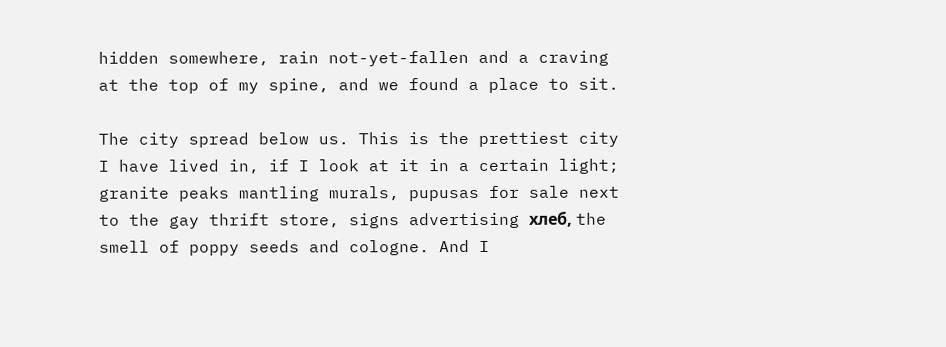hidden somewhere, rain not-yet-fallen and a craving at the top of my spine, and we found a place to sit.

The city spread below us. This is the prettiest city I have lived in, if I look at it in a certain light; granite peaks mantling murals, pupusas for sale next to the gay thrift store, signs advertising хлеб, the smell of poppy seeds and cologne. And I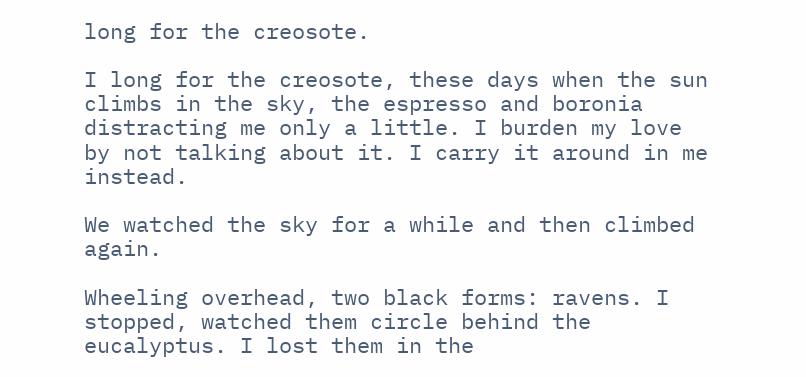long for the creosote.

I long for the creosote, these days when the sun climbs in the sky, the espresso and boronia distracting me only a little. I burden my love by not talking about it. I carry it around in me instead.

We watched the sky for a while and then climbed again.

Wheeling overhead, two black forms: ravens. I stopped, watched them circle behind the eucalyptus. I lost them in the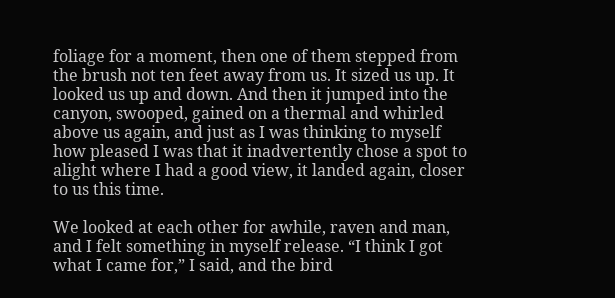foliage for a moment, then one of them stepped from the brush not ten feet away from us. It sized us up. It looked us up and down. And then it jumped into the canyon, swooped, gained on a thermal and whirled above us again, and just as I was thinking to myself how pleased I was that it inadvertently chose a spot to alight where I had a good view, it landed again, closer to us this time.

We looked at each other for awhile, raven and man, and I felt something in myself release. “I think I got what I came for,” I said, and the bird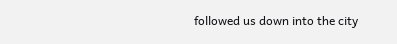followed us down into the city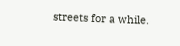streets for a while.